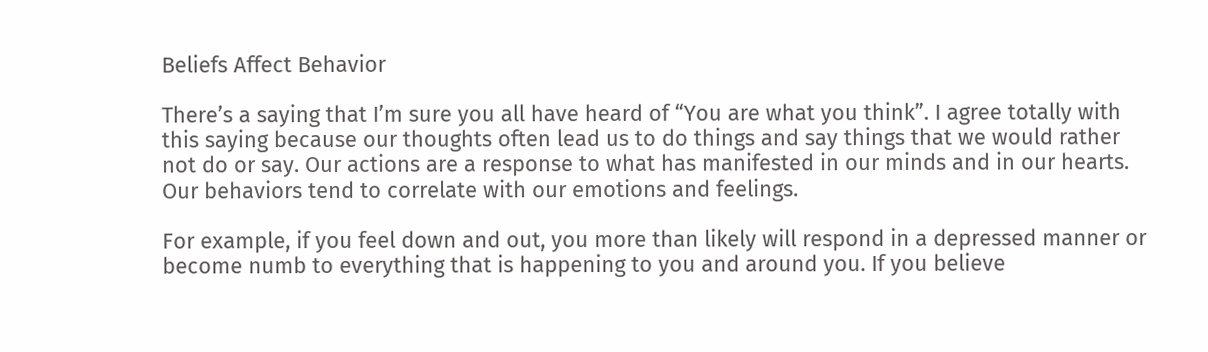Beliefs Affect Behavior

There’s a saying that I’m sure you all have heard of “You are what you think”. I agree totally with this saying because our thoughts often lead us to do things and say things that we would rather not do or say. Our actions are a response to what has manifested in our minds and in our hearts. Our behaviors tend to correlate with our emotions and feelings.

For example, if you feel down and out, you more than likely will respond in a depressed manner or become numb to everything that is happening to you and around you. If you believe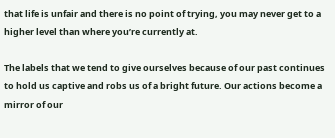that life is unfair and there is no point of trying, you may never get to a higher level than where you’re currently at.

The labels that we tend to give ourselves because of our past continues to hold us captive and robs us of a bright future. Our actions become a mirror of our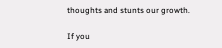thoughts and stunts our growth.

If you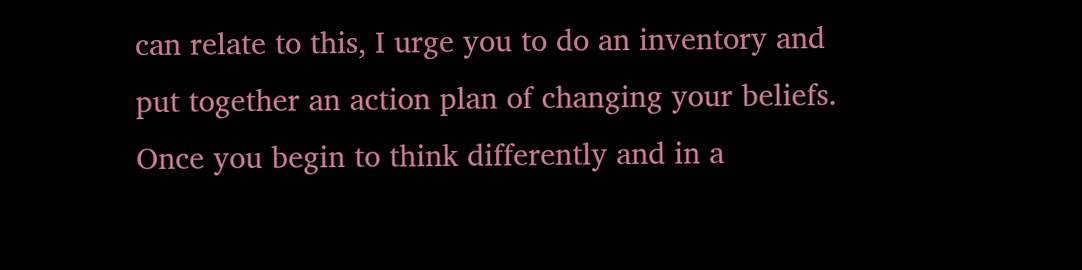can relate to this, I urge you to do an inventory and put together an action plan of changing your beliefs. Once you begin to think differently and in a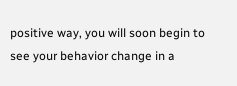positive way, you will soon begin to see your behavior change in a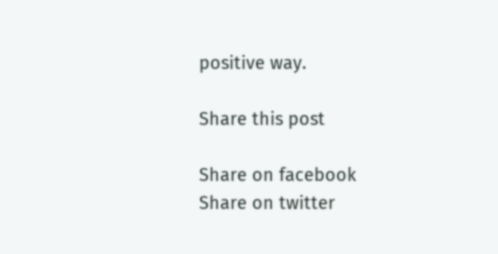positive way.

Share this post

Share on facebook
Share on twitter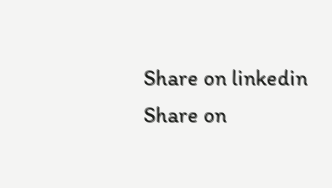Share on linkedin
Share on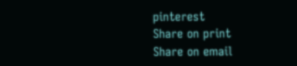pinterest
Share on print
Share on email